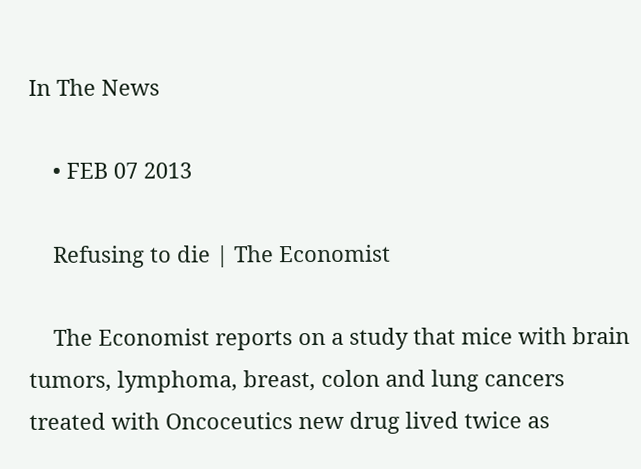In The News

    • FEB 07 2013

    Refusing to die | The Economist

    The Economist reports on a study that mice with brain tumors, lymphoma, breast, colon and lung cancers treated with Oncoceutics new drug lived twice as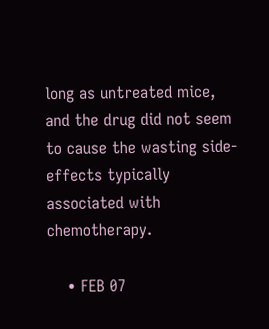long as untreated mice, and the drug did not seem to cause the wasting side-effects typically associated with chemotherapy.

    • FEB 07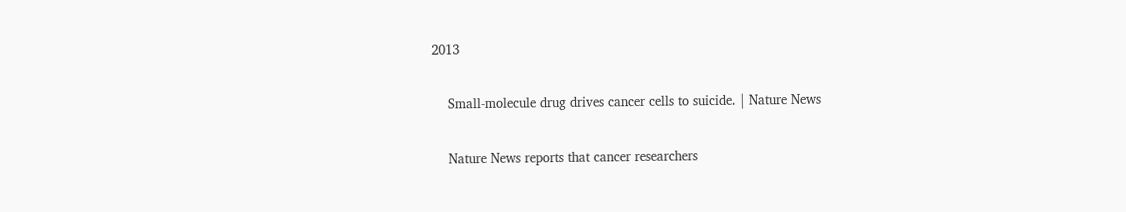2013

    Small-molecule drug drives cancer cells to suicide. | Nature News

    Nature News reports that cancer researchers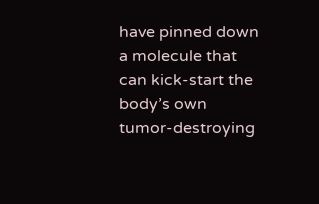have pinned down a molecule that can kick-start the body’s own tumor-destroying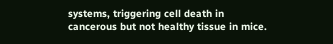systems, triggering cell death in cancerous but not healthy tissue in mice.